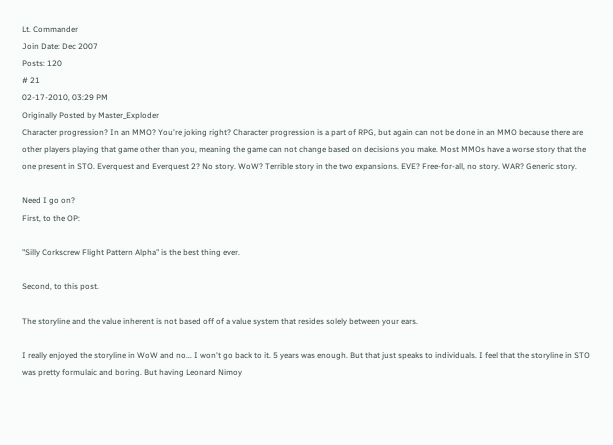Lt. Commander
Join Date: Dec 2007
Posts: 120
# 21
02-17-2010, 03:29 PM
Originally Posted by Master_Exploder
Character progression? In an MMO? You're joking right? Character progression is a part of RPG, but again can not be done in an MMO because there are other players playing that game other than you, meaning the game can not change based on decisions you make. Most MMOs have a worse story that the one present in STO. Everquest and Everquest 2? No story. WoW? Terrible story in the two expansions. EVE? Free-for-all, no story. WAR? Generic story.

Need I go on?
First, to the OP:

"Silly Corkscrew Flight Pattern Alpha" is the best thing ever.

Second, to this post.

The storyline and the value inherent is not based off of a value system that resides solely between your ears.

I really enjoyed the storyline in WoW and no... I won't go back to it. 5 years was enough. But that just speaks to individuals. I feel that the storyline in STO was pretty formulaic and boring. But having Leonard Nimoy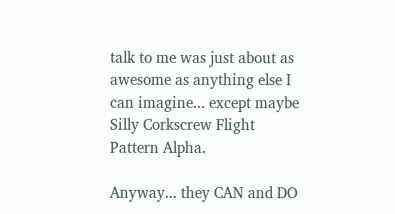talk to me was just about as awesome as anything else I can imagine... except maybe Silly Corkscrew Flight Pattern Alpha.

Anyway... they CAN and DO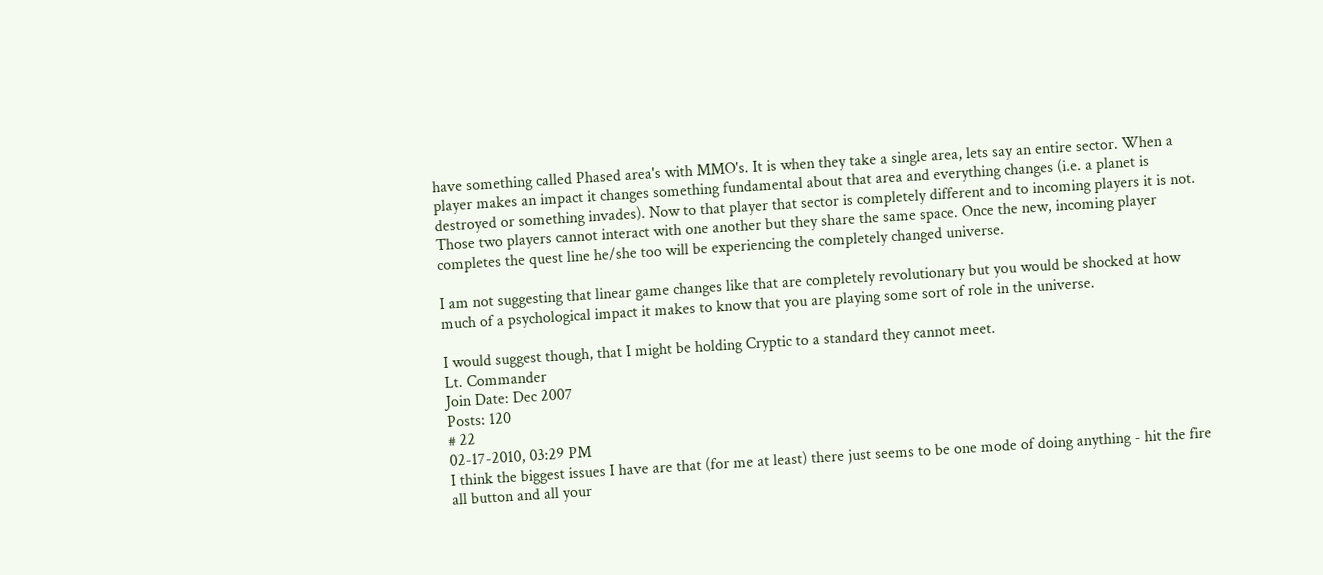have something called Phased area's with MMO's. It is when they take a single area, lets say an entire sector. When a player makes an impact it changes something fundamental about that area and everything changes (i.e. a planet is destroyed or something invades). Now to that player that sector is completely different and to incoming players it is not. Those two players cannot interact with one another but they share the same space. Once the new, incoming player completes the quest line he/she too will be experiencing the completely changed universe.

I am not suggesting that linear game changes like that are completely revolutionary but you would be shocked at how much of a psychological impact it makes to know that you are playing some sort of role in the universe.

I would suggest though, that I might be holding Cryptic to a standard they cannot meet.
Lt. Commander
Join Date: Dec 2007
Posts: 120
# 22
02-17-2010, 03:29 PM
I think the biggest issues I have are that (for me at least) there just seems to be one mode of doing anything - hit the fire all button and all your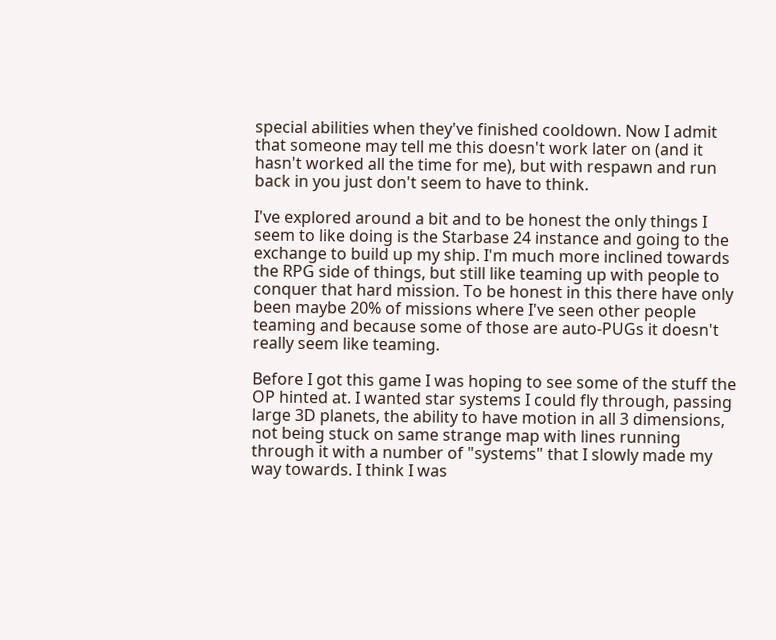special abilities when they've finished cooldown. Now I admit that someone may tell me this doesn't work later on (and it hasn't worked all the time for me), but with respawn and run back in you just don't seem to have to think.

I've explored around a bit and to be honest the only things I seem to like doing is the Starbase 24 instance and going to the exchange to build up my ship. I'm much more inclined towards the RPG side of things, but still like teaming up with people to conquer that hard mission. To be honest in this there have only been maybe 20% of missions where I've seen other people teaming and because some of those are auto-PUGs it doesn't really seem like teaming.

Before I got this game I was hoping to see some of the stuff the OP hinted at. I wanted star systems I could fly through, passing large 3D planets, the ability to have motion in all 3 dimensions, not being stuck on same strange map with lines running through it with a number of "systems" that I slowly made my way towards. I think I was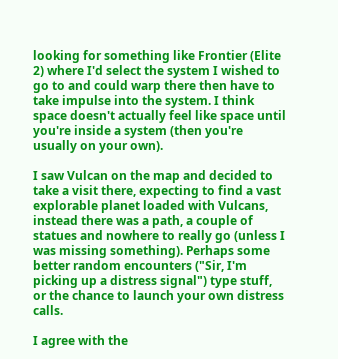looking for something like Frontier (Elite 2) where I'd select the system I wished to go to and could warp there then have to take impulse into the system. I think space doesn't actually feel like space until you're inside a system (then you're usually on your own).

I saw Vulcan on the map and decided to take a visit there, expecting to find a vast explorable planet loaded with Vulcans, instead there was a path, a couple of statues and nowhere to really go (unless I was missing something). Perhaps some better random encounters ("Sir, I'm picking up a distress signal") type stuff, or the chance to launch your own distress calls.

I agree with the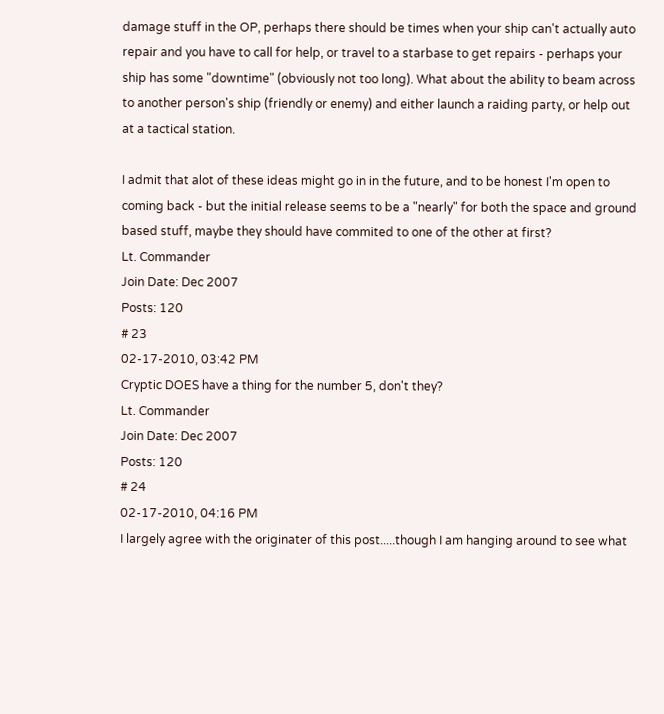damage stuff in the OP, perhaps there should be times when your ship can't actually auto repair and you have to call for help, or travel to a starbase to get repairs - perhaps your ship has some "downtime" (obviously not too long). What about the ability to beam across to another person's ship (friendly or enemy) and either launch a raiding party, or help out at a tactical station.

I admit that alot of these ideas might go in in the future, and to be honest I'm open to coming back - but the initial release seems to be a "nearly" for both the space and ground based stuff, maybe they should have commited to one of the other at first?
Lt. Commander
Join Date: Dec 2007
Posts: 120
# 23
02-17-2010, 03:42 PM
Cryptic DOES have a thing for the number 5, don't they?
Lt. Commander
Join Date: Dec 2007
Posts: 120
# 24
02-17-2010, 04:16 PM
I largely agree with the originater of this post.....though I am hanging around to see what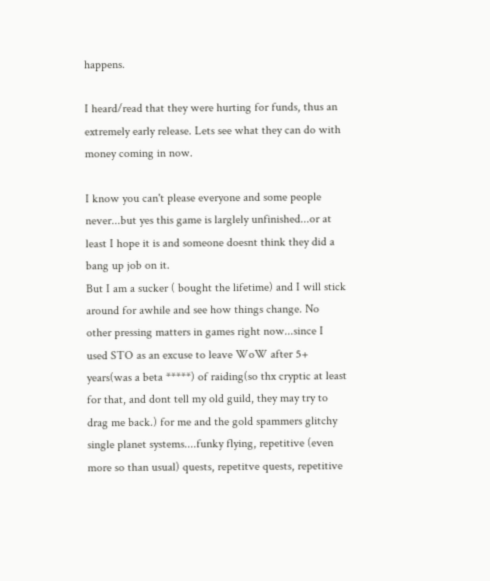happens.

I heard/read that they were hurting for funds, thus an extremely early release. Lets see what they can do with money coming in now.

I know you can't please everyone and some people never...but yes this game is larglely unfinished...or at least I hope it is and someone doesnt think they did a bang up job on it.
But I am a sucker ( bought the lifetime) and I will stick around for awhile and see how things change. No other pressing matters in games right now...since I used STO as an excuse to leave WoW after 5+ years(was a beta *****) of raiding(so thx cryptic at least for that, and dont tell my old guild, they may try to drag me back.) for me and the gold spammers glitchy single planet systems....funky flying, repetitive (even more so than usual) quests, repetitve quests, repetitive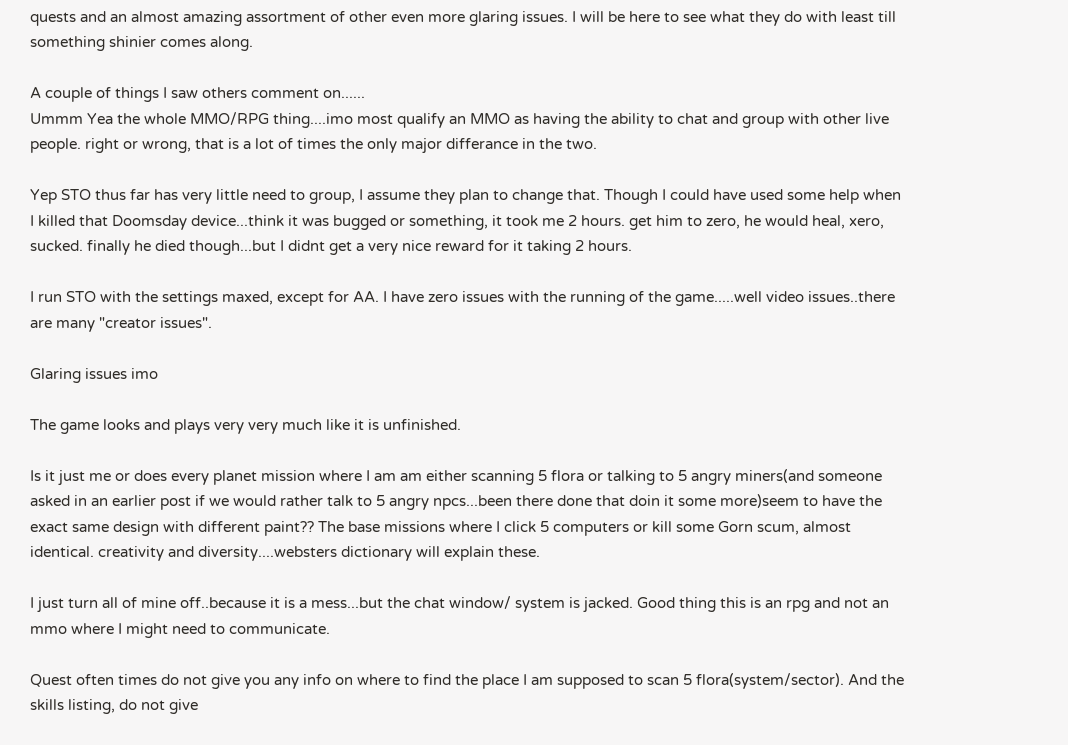quests and an almost amazing assortment of other even more glaring issues. I will be here to see what they do with least till something shinier comes along.

A couple of things I saw others comment on......
Ummm Yea the whole MMO/RPG thing....imo most qualify an MMO as having the ability to chat and group with other live people. right or wrong, that is a lot of times the only major differance in the two.

Yep STO thus far has very little need to group, I assume they plan to change that. Though I could have used some help when I killed that Doomsday device...think it was bugged or something, it took me 2 hours. get him to zero, he would heal, xero, sucked. finally he died though...but I didnt get a very nice reward for it taking 2 hours.

I run STO with the settings maxed, except for AA. I have zero issues with the running of the game.....well video issues..there are many "creator issues".

Glaring issues imo

The game looks and plays very very much like it is unfinished.

Is it just me or does every planet mission where I am am either scanning 5 flora or talking to 5 angry miners(and someone asked in an earlier post if we would rather talk to 5 angry npcs...been there done that doin it some more)seem to have the exact same design with different paint?? The base missions where I click 5 computers or kill some Gorn scum, almost identical. creativity and diversity....websters dictionary will explain these.

I just turn all of mine off..because it is a mess...but the chat window/ system is jacked. Good thing this is an rpg and not an mmo where I might need to communicate.

Quest often times do not give you any info on where to find the place I am supposed to scan 5 flora(system/sector). And the skills listing, do not give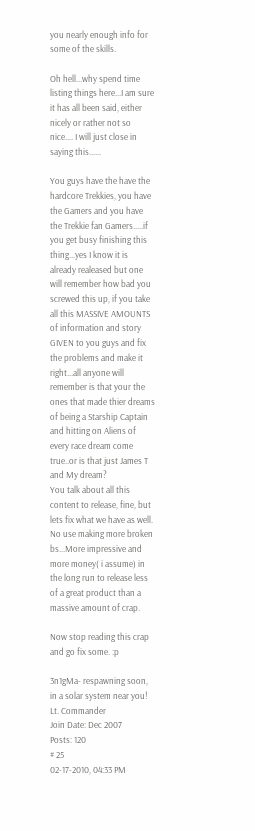you nearly enough info for some of the skills.

Oh hell...why spend time listing things here...I am sure it has all been said, either nicely or rather not so nice.... I will just close in saying this......

You guys have the have the hardcore Trekkies, you have the Gamers and you have the Trekkie fan Gamers.....if you get busy finishing this thing...yes I know it is already realeased but one will remember how bad you screwed this up, if you take all this MASSIVE AMOUNTS of information and story GIVEN to you guys and fix the problems and make it right...all anyone will remember is that your the ones that made thier dreams of being a Starship Captain and hitting on Aliens of every race dream come true..or is that just James T and My dream?
You talk about all this content to release, fine, but lets fix what we have as well. No use making more broken bs...More impressive and more money( i assume) in the long run to release less of a great product than a massive amount of crap.

Now stop reading this crap and go fix some. :p

3n1gMa- respawning soon, in a solar system near you!
Lt. Commander
Join Date: Dec 2007
Posts: 120
# 25
02-17-2010, 04:33 PM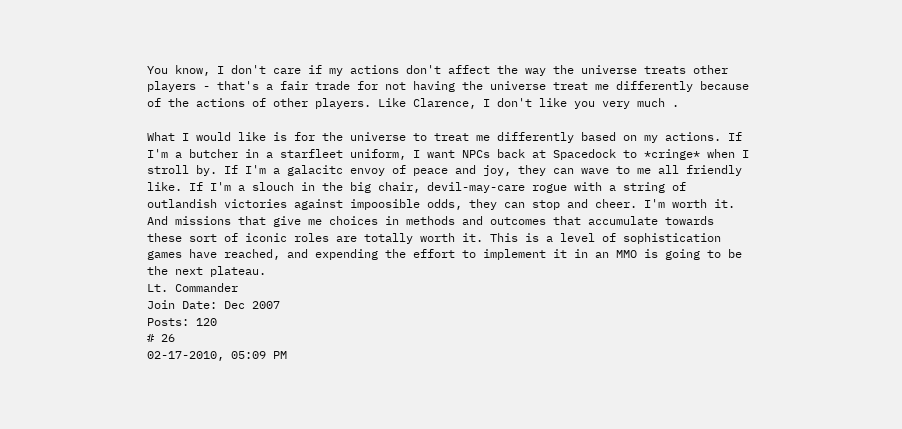You know, I don't care if my actions don't affect the way the universe treats other players - that's a fair trade for not having the universe treat me differently because of the actions of other players. Like Clarence, I don't like you very much .

What I would like is for the universe to treat me differently based on my actions. If I'm a butcher in a starfleet uniform, I want NPCs back at Spacedock to *cringe* when I stroll by. If I'm a galacitc envoy of peace and joy, they can wave to me all friendly like. If I'm a slouch in the big chair, devil-may-care rogue with a string of outlandish victories against impoosible odds, they can stop and cheer. I'm worth it. And missions that give me choices in methods and outcomes that accumulate towards these sort of iconic roles are totally worth it. This is a level of sophistication games have reached, and expending the effort to implement it in an MMO is going to be the next plateau.
Lt. Commander
Join Date: Dec 2007
Posts: 120
# 26
02-17-2010, 05:09 PM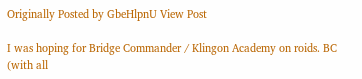Originally Posted by GbeHlpnU View Post

I was hoping for Bridge Commander / Klingon Academy on roids. BC (with all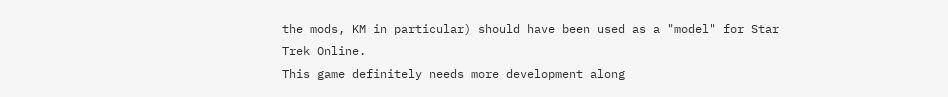the mods, KM in particular) should have been used as a "model" for Star Trek Online.
This game definitely needs more development along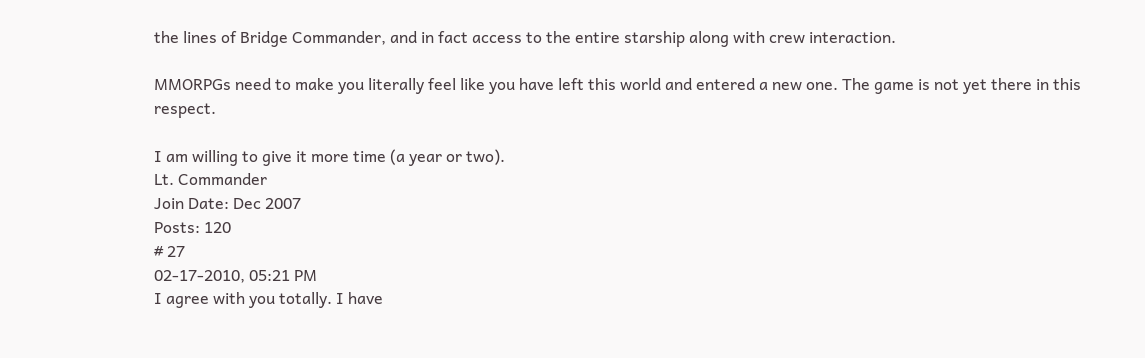the lines of Bridge Commander, and in fact access to the entire starship along with crew interaction.

MMORPGs need to make you literally feel like you have left this world and entered a new one. The game is not yet there in this respect.

I am willing to give it more time (a year or two).
Lt. Commander
Join Date: Dec 2007
Posts: 120
# 27
02-17-2010, 05:21 PM
I agree with you totally. I have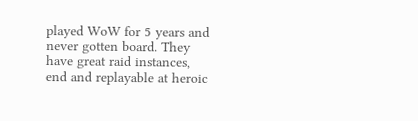played WoW for 5 years and never gotten board. They have great raid instances, end and replayable at heroic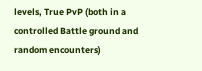levels, True PvP (both in a controlled Battle ground and random encounters)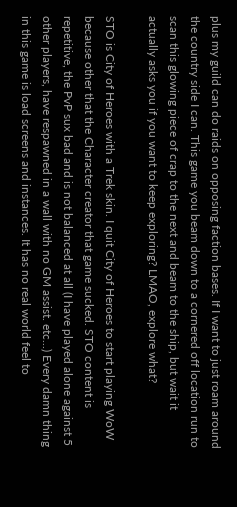plus my guild can do raids on opposing faction bases. If I want to just roam around the country side I can. This game you beam down to a cornered off location run to scan this glowing piece of crap to the next and beam to the ship, but wait it actually asks you if you want to keep exploring? LMAO, explore what?

STO is City of Heroes with a Trek skin. I quit City of Heroes to start playing WoW because other that the Character creator that game sucked. STO content is repetitive, the PvP sux bad and is not balanced at all (I have played alone against 5 other players, have respawned in a wall with no GM assist. etc...) Every damn thing in this game is load screens and instances. It has no real world feel to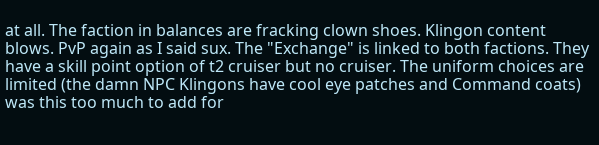at all. The faction in balances are fracking clown shoes. Klingon content blows. PvP again as I said sux. The "Exchange" is linked to both factions. They have a skill point option of t2 cruiser but no cruiser. The uniform choices are limited (the damn NPC Klingons have cool eye patches and Command coats) was this too much to add for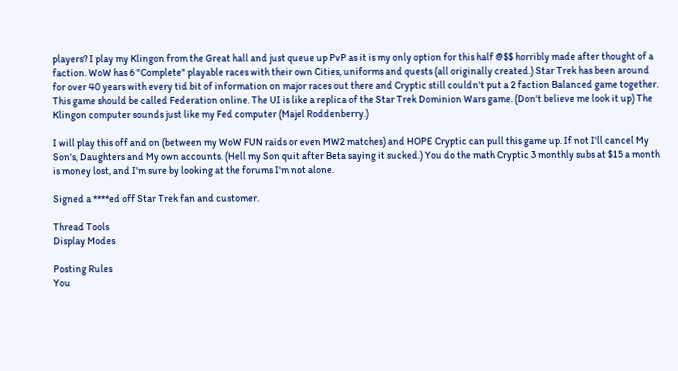players? I play my Klingon from the Great hall and just queue up PvP as it is my only option for this half @$$ horribly made after thought of a faction. WoW has 6 "Complete" playable races with their own Cities, uniforms and quests (all originally created.) Star Trek has been around for over 40 years with every tid bit of information on major races out there and Cryptic still couldn't put a 2 faction Balanced game together. This game should be called Federation online. The UI is like a replica of the Star Trek Dominion Wars game. (Don't believe me look it up) The Klingon computer sounds just like my Fed computer (Majel Roddenberry.)

I will play this off and on (between my WoW FUN raids or even MW2 matches) and HOPE Cryptic can pull this game up. If not I'll cancel My Son's, Daughters and My own accounts. (Hell my Son quit after Beta saying it sucked.) You do the math Cryptic 3 monthly subs at $15 a month is money lost, and I'm sure by looking at the forums I'm not alone.

Signed a ****ed off Star Trek fan and customer.

Thread Tools
Display Modes

Posting Rules
You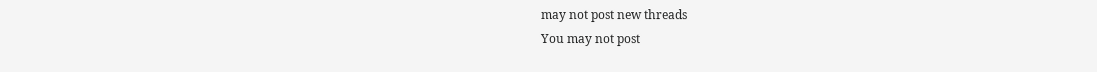may not post new threads
You may not post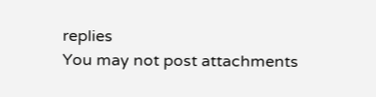replies
You may not post attachments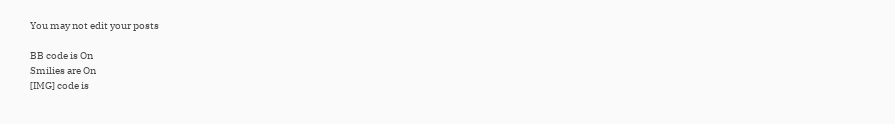You may not edit your posts

BB code is On
Smilies are On
[IMG] code is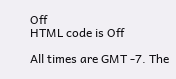Off
HTML code is Off

All times are GMT -7. The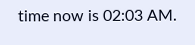time now is 02:03 AM.